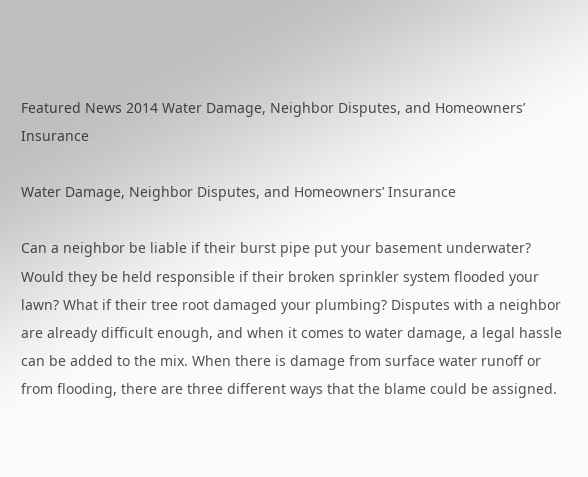Featured News 2014 Water Damage, Neighbor Disputes, and Homeowners’ Insurance

Water Damage, Neighbor Disputes, and Homeowners’ Insurance

Can a neighbor be liable if their burst pipe put your basement underwater? Would they be held responsible if their broken sprinkler system flooded your lawn? What if their tree root damaged your plumbing? Disputes with a neighbor are already difficult enough, and when it comes to water damage, a legal hassle can be added to the mix. When there is damage from surface water runoff or from flooding, there are three different ways that the blame could be assigned.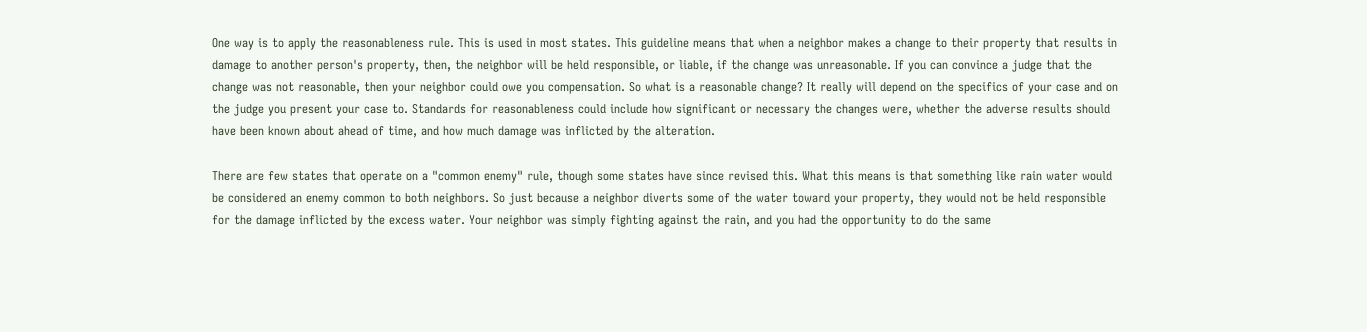One way is to apply the reasonableness rule. This is used in most states. This guideline means that when a neighbor makes a change to their property that results in damage to another person's property, then, the neighbor will be held responsible, or liable, if the change was unreasonable. If you can convince a judge that the change was not reasonable, then your neighbor could owe you compensation. So what is a reasonable change? It really will depend on the specifics of your case and on the judge you present your case to. Standards for reasonableness could include how significant or necessary the changes were, whether the adverse results should have been known about ahead of time, and how much damage was inflicted by the alteration.

There are few states that operate on a "common enemy" rule, though some states have since revised this. What this means is that something like rain water would be considered an enemy common to both neighbors. So just because a neighbor diverts some of the water toward your property, they would not be held responsible for the damage inflicted by the excess water. Your neighbor was simply fighting against the rain, and you had the opportunity to do the same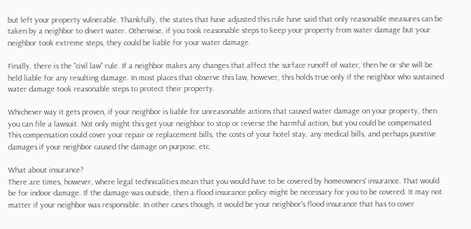but left your property vulnerable. Thankfully, the states that have adjusted this rule have said that only reasonable measures can be taken by a neighbor to divert water. Otherwise, if you took reasonable steps to keep your property from water damage but your neighbor took extreme steps, they could be liable for your water damage.

Finally, there is the "civil law" rule. If a neighbor makes any changes that affect the surface runoff of water, then he or she will be held liable for any resulting damage. In most places that observe this law, however, this holds true only if the neighbor who sustained water damage took reasonable steps to protect their property.

Whichever way it gets proven, if your neighbor is liable for unreasonable actions that caused water damage on your property, then you can file a lawsuit. Not only might this get your neighbor to stop or reverse the harmful action, but you could be compensated. This compensation could cover your repair or replacement bills, the costs of your hotel stay, any medical bills, and perhaps punitive damages if your neighbor caused the damage on purpose, etc.

What about insurance?
There are times, however, where legal technicalities mean that you would have to be covered by homeowners' insurance. That would be for indoor damage. If the damage was outside, then a flood insurance policy might be necessary for you to be covered. It may not matter if your neighbor was responsible. In other cases though, it would be your neighbor's flood insurance that has to cover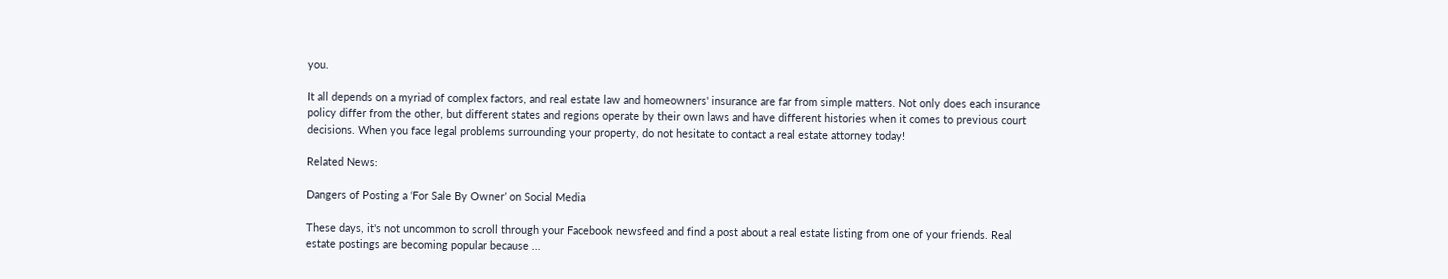you.

It all depends on a myriad of complex factors, and real estate law and homeowners' insurance are far from simple matters. Not only does each insurance policy differ from the other, but different states and regions operate by their own laws and have different histories when it comes to previous court decisions. When you face legal problems surrounding your property, do not hesitate to contact a real estate attorney today!

Related News:

Dangers of Posting a ‘For Sale By Owner’ on Social Media

These days, it's not uncommon to scroll through your Facebook newsfeed and find a post about a real estate listing from one of your friends. Real estate postings are becoming popular because ...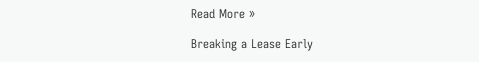Read More »

Breaking a Lease Early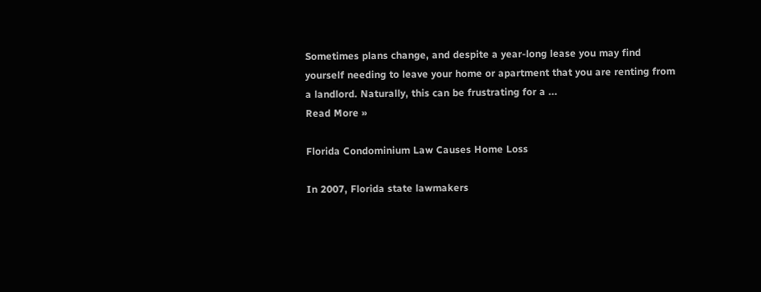Sometimes plans change, and despite a year-long lease you may find yourself needing to leave your home or apartment that you are renting from a landlord. Naturally, this can be frustrating for a ...
Read More »

Florida Condominium Law Causes Home Loss

In 2007, Florida state lawmakers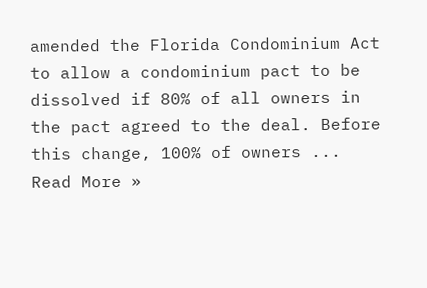amended the Florida Condominium Act to allow a condominium pact to be dissolved if 80% of all owners in the pact agreed to the deal. Before this change, 100% of owners ...
Read More »